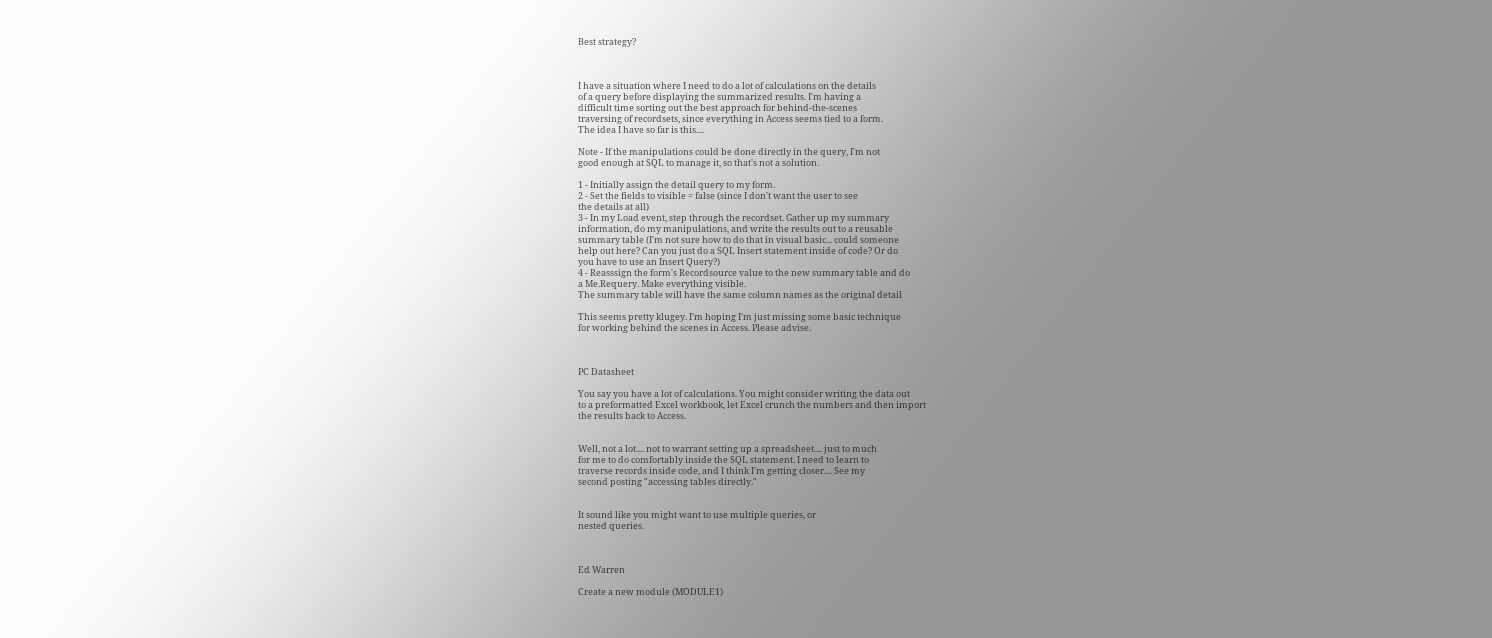Best strategy?



I have a situation where I need to do a lot of calculations on the details
of a query before displaying the summarized results. I'm having a
difficult time sorting out the best approach for behind-the-scenes
traversing of recordsets, since everything in Access seems tied to a form.
The idea I have so far is this....

Note - If the manipulations could be done directly in the query, I'm not
good enough at SQL to manage it, so that's not a solution.

1 - Initially assign the detail query to my form.
2 - Set the fields to visible = false (since I don't want the user to see
the details at all)
3 - In my Load event, step through the recordset. Gather up my summary
information, do my manipulations, and write the results out to a reusable
summary table (I'm not sure how to do that in visual basic... could someone
help out here? Can you just do a SQL Insert statement inside of code? Or do
you have to use an Insert Query?)
4 - Reasssign the form's Recordsource value to the new summary table and do
a Me.Requery. Make everything visible.
The summary table will have the same column names as the original detail

This seems pretty klugey. I'm hoping I'm just missing some basic technique
for working behind the scenes in Access. Please advise.



PC Datasheet

You say you have a lot of calculations. You might consider writing the data out
to a preformatted Excel workbook, let Excel crunch the numbers and then import
the results back to Access.


Well, not a lot.... not to warrant setting up a spreadsheet.... just to much
for me to do comfortably inside the SQL statement. I need to learn to
traverse records inside code, and I think I'm getting closer.... See my
second posting "accessing tables directly."


It sound like you might want to use multiple queries, or
nested queries.



Ed Warren

Create a new module (MODULE1)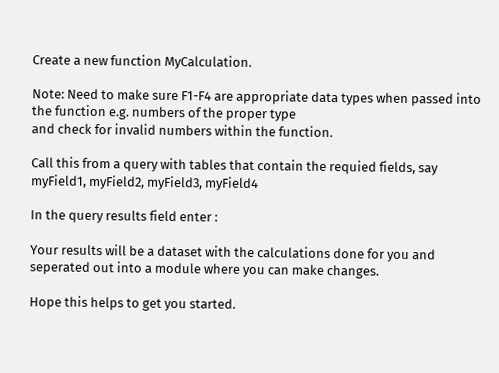Create a new function MyCalculation.

Note: Need to make sure F1-F4 are appropriate data types when passed into
the function e.g. numbers of the proper type
and check for invalid numbers within the function.

Call this from a query with tables that contain the requied fields, say
myField1, myField2, myField3, myField4

In the query results field enter :

Your results will be a dataset with the calculations done for you and
seperated out into a module where you can make changes.

Hope this helps to get you started.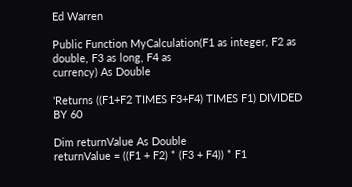Ed Warren

Public Function MyCalculation(F1 as integer, F2 as double, F3 as long, F4 as
currency) As Double

'Returns ((F1+F2 TIMES F3+F4) TIMES F1) DIVIDED BY 60

Dim returnValue As Double
returnValue = ((F1 + F2) * (F3 + F4)) * F1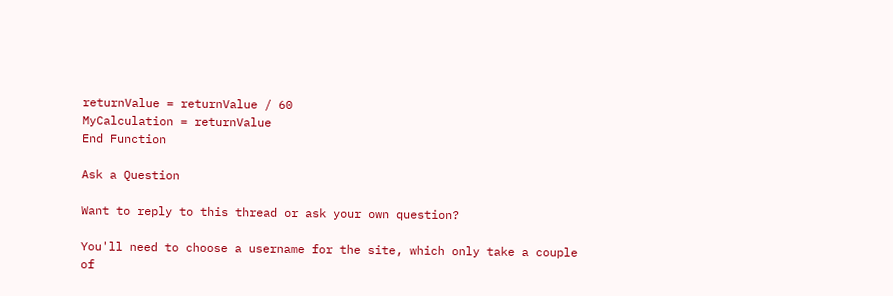returnValue = returnValue / 60
MyCalculation = returnValue
End Function

Ask a Question

Want to reply to this thread or ask your own question?

You'll need to choose a username for the site, which only take a couple of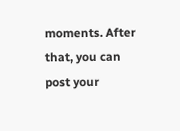moments. After that, you can post your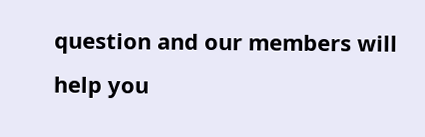question and our members will help you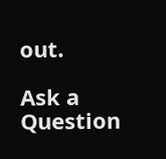out.

Ask a Question